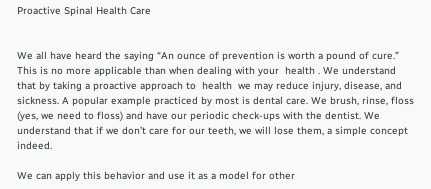Proactive Spinal Health Care


We all have heard the saying “An ounce of prevention is worth a pound of cure.” This is no more applicable than when dealing with your  health . We understand that by taking a proactive approach to  health  we may reduce injury, disease, and sickness. A popular example practiced by most is dental care. We brush, rinse, floss (yes, we need to floss) and have our periodic check-ups with the dentist. We understand that if we don’t care for our teeth, we will lose them, a simple concept indeed.

We can apply this behavior and use it as a model for other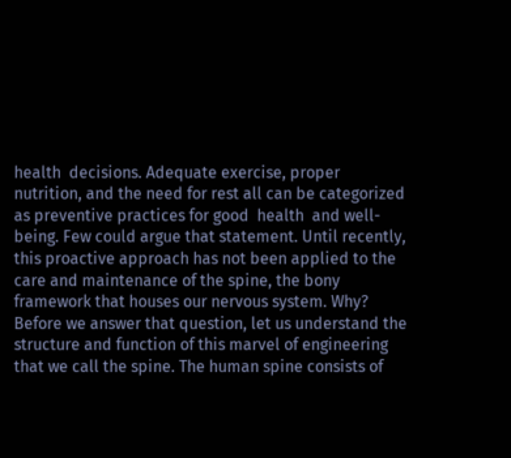health  decisions. Adequate exercise, proper nutrition, and the need for rest all can be categorized as preventive practices for good  health  and well-being. Few could argue that statement. Until recently, this proactive approach has not been applied to the care and maintenance of the spine, the bony framework that houses our nervous system. Why? Before we answer that question, let us understand the structure and function of this marvel of engineering that we call the spine. The human spine consists of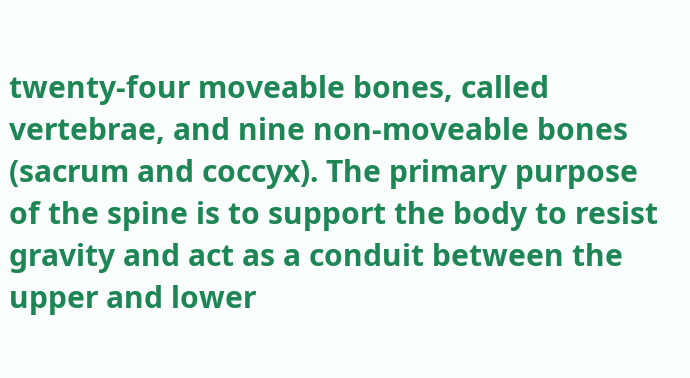twenty-four moveable bones, called vertebrae, and nine non-moveable bones (sacrum and coccyx). The primary purpose of the spine is to support the body to resist gravity and act as a conduit between the upper and lower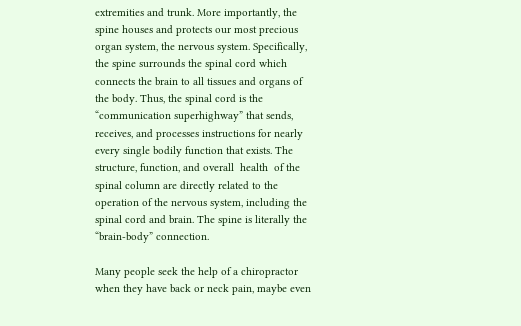extremities and trunk. More importantly, the spine houses and protects our most precious organ system, the nervous system. Specifically, the spine surrounds the spinal cord which connects the brain to all tissues and organs of the body. Thus, the spinal cord is the “communication superhighway” that sends, receives, and processes instructions for nearly every single bodily function that exists. The structure, function, and overall  health  of the spinal column are directly related to the operation of the nervous system, including the spinal cord and brain. The spine is literally the “brain-body” connection.

Many people seek the help of a chiropractor when they have back or neck pain, maybe even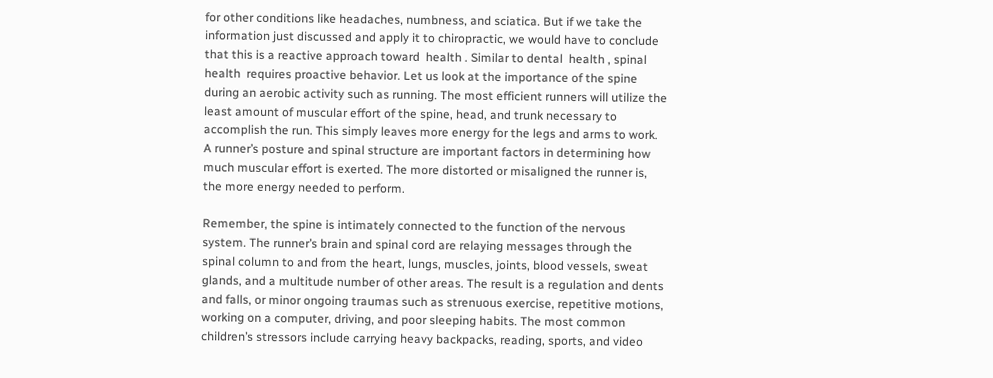for other conditions like headaches, numbness, and sciatica. But if we take the information just discussed and apply it to chiropractic, we would have to conclude that this is a reactive approach toward  health . Similar to dental  health , spinal  health  requires proactive behavior. Let us look at the importance of the spine during an aerobic activity such as running. The most efficient runners will utilize the least amount of muscular effort of the spine, head, and trunk necessary to accomplish the run. This simply leaves more energy for the legs and arms to work. A runner’s posture and spinal structure are important factors in determining how much muscular effort is exerted. The more distorted or misaligned the runner is, the more energy needed to perform.

Remember, the spine is intimately connected to the function of the nervous system. The runner’s brain and spinal cord are relaying messages through the spinal column to and from the heart, lungs, muscles, joints, blood vessels, sweat glands, and a multitude number of other areas. The result is a regulation and dents and falls, or minor ongoing traumas such as strenuous exercise, repetitive motions, working on a computer, driving, and poor sleeping habits. The most common children’s stressors include carrying heavy backpacks, reading, sports, and video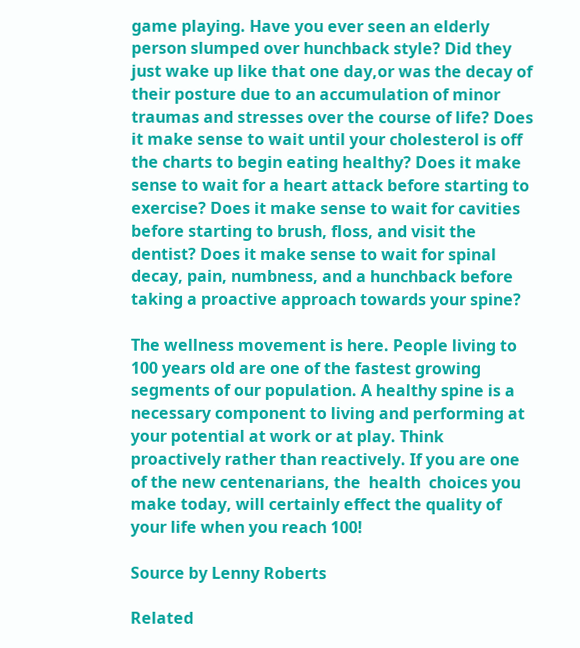game playing. Have you ever seen an elderly person slumped over hunchback style? Did they just wake up like that one day,or was the decay of their posture due to an accumulation of minor traumas and stresses over the course of life? Does it make sense to wait until your cholesterol is off the charts to begin eating healthy? Does it make sense to wait for a heart attack before starting to exercise? Does it make sense to wait for cavities before starting to brush, floss, and visit the dentist? Does it make sense to wait for spinal decay, pain, numbness, and a hunchback before taking a proactive approach towards your spine?

The wellness movement is here. People living to 100 years old are one of the fastest growing segments of our population. A healthy spine is a necessary component to living and performing at your potential at work or at play. Think proactively rather than reactively. If you are one of the new centenarians, the  health  choices you make today, will certainly effect the quality of your life when you reach 100!

Source by Lenny Roberts

Related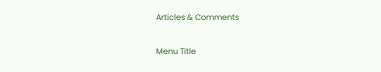Articles & Comments

Menu Title